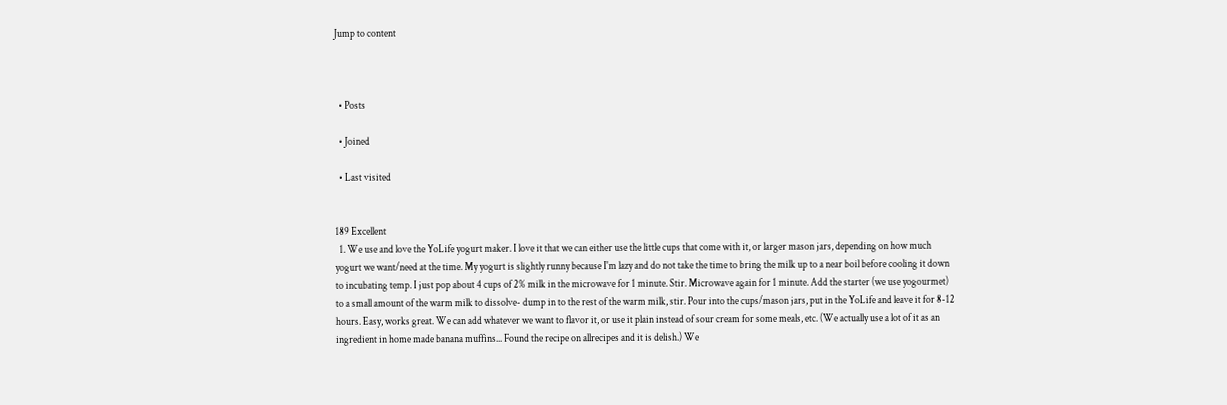Jump to content



  • Posts

  • Joined

  • Last visited


189 Excellent
  1. We use and love the YoLife yogurt maker. I love it that we can either use the little cups that come with it, or larger mason jars, depending on how much yogurt we want/need at the time. My yogurt is slightly runny because I'm lazy and do not take the time to bring the milk up to a near boil before cooling it down to incubating temp. I just pop about 4 cups of 2% milk in the microwave for 1 minute. Stir. Microwave again for 1 minute. Add the starter (we use yogourmet) to a small amount of the warm milk to dissolve- dump in to the rest of the warm milk, stir. Pour into the cups/mason jars, put in the YoLife and leave it for 8-12 hours. Easy, works great. We can add whatever we want to flavor it, or use it plain instead of sour cream for some meals, etc. (We actually use a lot of it as an ingredient in home made banana muffins... Found the recipe on allrecipes and it is delish.) We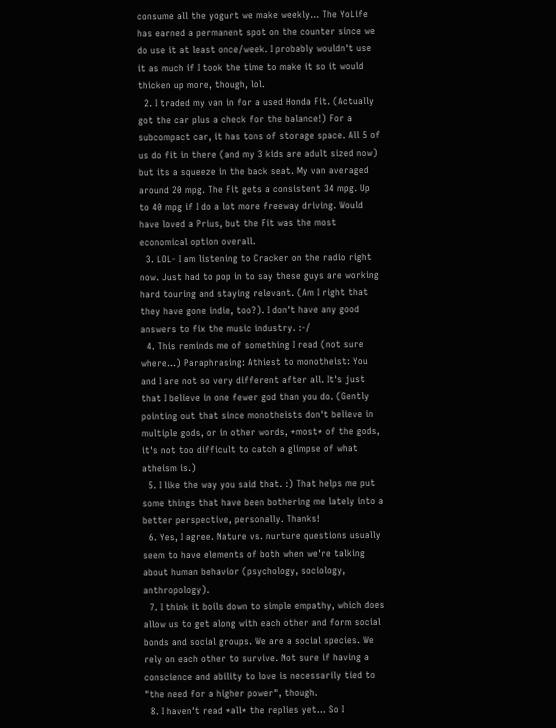consume all the yogurt we make weekly... The YoLife has earned a permanent spot on the counter since we do use it at least once/week. I probably wouldn't use it as much if I took the time to make it so it would thicken up more, though, lol.
  2. I traded my van in for a used Honda Fit. (Actually got the car plus a check for the balance!) For a subcompact car, it has tons of storage space. All 5 of us do fit in there (and my 3 kids are adult sized now) but its a squeeze in the back seat. My van averaged around 20 mpg. The Fit gets a consistent 34 mpg. Up to 40 mpg if I do a lot more freeway driving. Would have loved a Prius, but the Fit was the most economical option overall.
  3. LOL- I am listening to Cracker on the radio right now. Just had to pop in to say these guys are working hard touring and staying relevant. (Am I right that they have gone indie, too?). I don't have any good answers to fix the music industry. :-/
  4. This reminds me of something I read (not sure where...) Paraphrasing: Athiest to monotheist: You and I are not so very different after all. It's just that I believe in one fewer god than you do. (Gently pointing out that since monotheists don't believe in multiple gods, or in other words, *most* of the gods, it's not too difficult to catch a glimpse of what atheism is.)
  5. I like the way you said that. :) That helps me put some things that have been bothering me lately into a better perspective, personally. Thanks!
  6. Yes, I agree. Nature vs. nurture questions usually seem to have elements of both when we're talking about human behavior (psychology, sociology, anthropology).
  7. I think it boils down to simple empathy, which does allow us to get along with each other and form social bonds and social groups. We are a social species. We rely on each other to survive. Not sure if having a conscience and ability to love is necessarily tied to "the need for a higher power", though.
  8. I haven't read *all* the replies yet... So I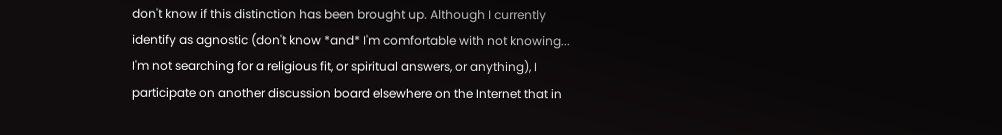don't know if this distinction has been brought up. Although I currently identify as agnostic (don't know *and* I'm comfortable with not knowing... I'm not searching for a religious fit, or spiritual answers, or anything), I participate on another discussion board elsewhere on the Internet that in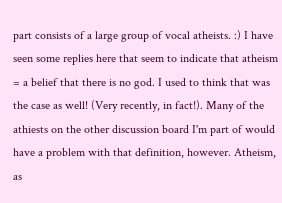part consists of a large group of vocal atheists. :) I have seen some replies here that seem to indicate that atheism = a belief that there is no god. I used to think that was the case as well! (Very recently, in fact!). Many of the athiests on the other discussion board I'm part of would have a problem with that definition, however. Atheism, as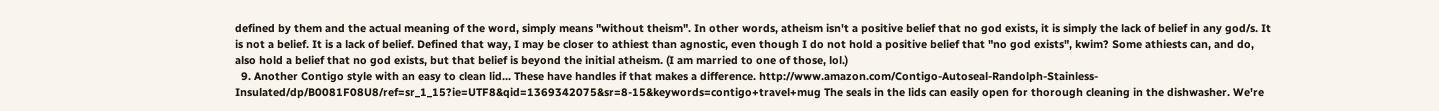defined by them and the actual meaning of the word, simply means "without theism". In other words, atheism isn't a positive belief that no god exists, it is simply the lack of belief in any god/s. It is not a belief. It is a lack of belief. Defined that way, I may be closer to athiest than agnostic, even though I do not hold a positive belief that "no god exists", kwim? Some athiests can, and do, also hold a belief that no god exists, but that belief is beyond the initial atheism. (I am married to one of those, lol.)
  9. Another Contigo style with an easy to clean lid... These have handles if that makes a difference. http://www.amazon.com/Contigo-Autoseal-Randolph-Stainless-Insulated/dp/B0081F08U8/ref=sr_1_15?ie=UTF8&qid=1369342075&sr=8-15&keywords=contigo+travel+mug The seals in the lids can easily open for thorough cleaning in the dishwasher. We're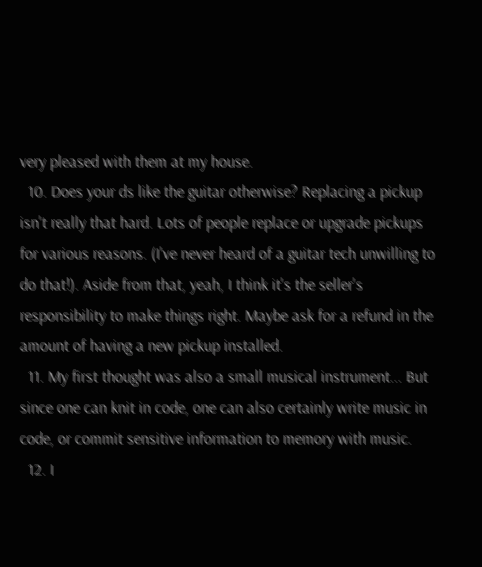very pleased with them at my house.
  10. Does your ds like the guitar otherwise? Replacing a pickup isn't really that hard. Lots of people replace or upgrade pickups for various reasons. (I've never heard of a guitar tech unwilling to do that!). Aside from that, yeah, I think it's the seller's responsibility to make things right. Maybe ask for a refund in the amount of having a new pickup installed.
  11. My first thought was also a small musical instrument... But since one can knit in code, one can also certainly write music in code, or commit sensitive information to memory with music.
  12. I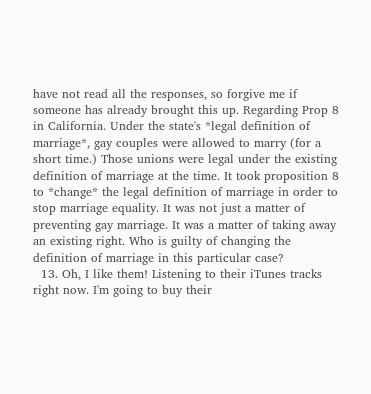have not read all the responses, so forgive me if someone has already brought this up. Regarding Prop 8 in California. Under the state's *legal definition of marriage*, gay couples were allowed to marry (for a short time.) Those unions were legal under the existing definition of marriage at the time. It took proposition 8 to *change* the legal definition of marriage in order to stop marriage equality. It was not just a matter of preventing gay marriage. It was a matter of taking away an existing right. Who is guilty of changing the definition of marriage in this particular case?
  13. Oh, I like them! Listening to their iTunes tracks right now. I'm going to buy their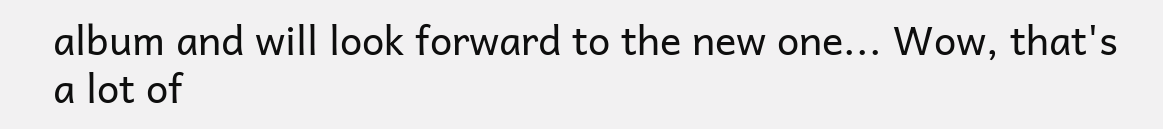album and will look forward to the new one... Wow, that's a lot of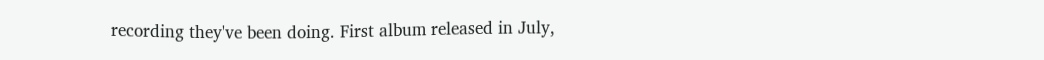recording they've been doing. First album released in July,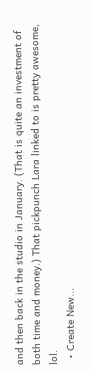and then back in the studio in January. (That is quite an investment of both time and money.) That pickpunch Lara linked to is pretty awesome, lol.
  • Create New...